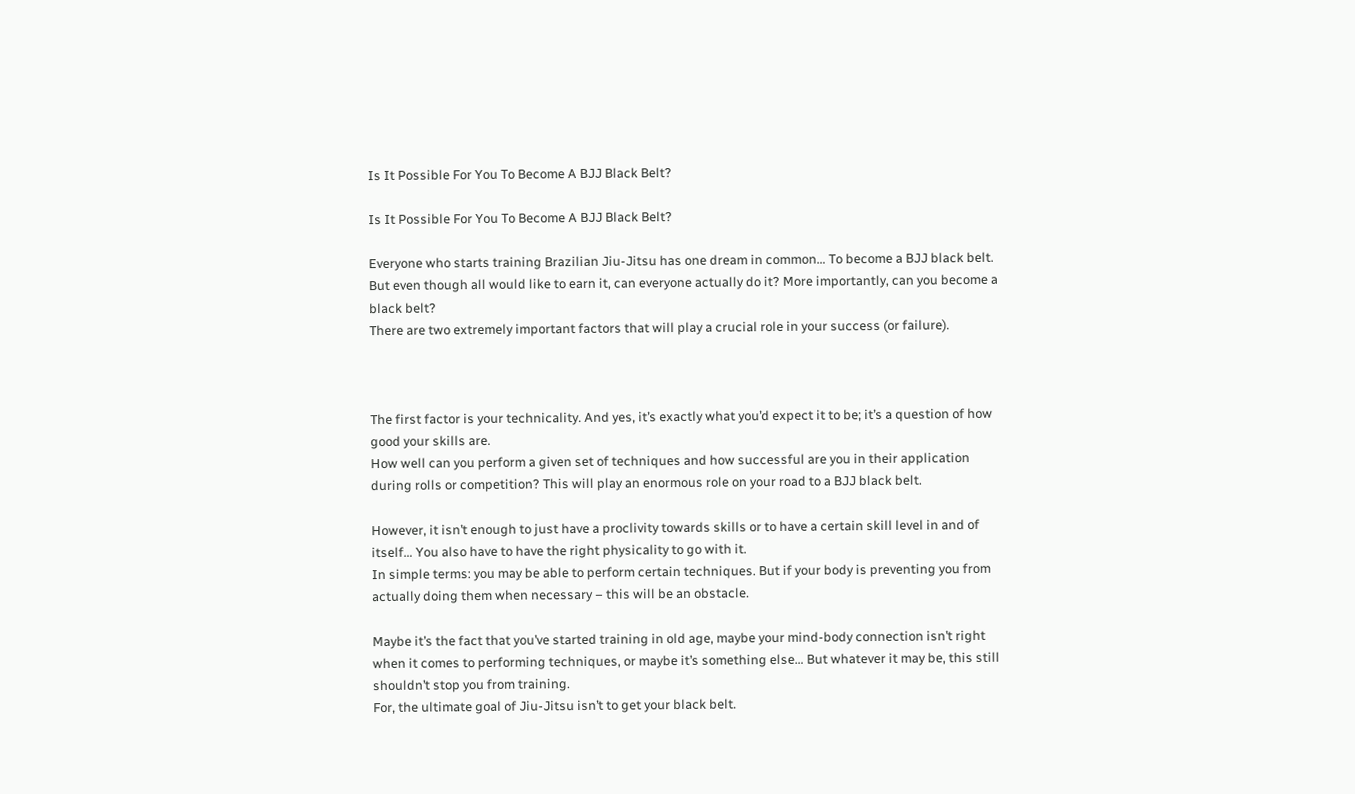Is It Possible For You To Become A BJJ Black Belt?

Is It Possible For You To Become A BJJ Black Belt?

Everyone who starts training Brazilian Jiu-Jitsu has one dream in common… To become a BJJ black belt. But even though all would like to earn it, can everyone actually do it? More importantly, can you become a black belt?
There are two extremely important factors that will play a crucial role in your success (or failure).



The first factor is your technicality. And yes, it’s exactly what you’d expect it to be; it’s a question of how good your skills are.
How well can you perform a given set of techniques and how successful are you in their application during rolls or competition? This will play an enormous role on your road to a BJJ black belt.

However, it isn’t enough to just have a proclivity towards skills or to have a certain skill level in and of itself… You also have to have the right physicality to go with it.
In simple terms: you may be able to perform certain techniques. But if your body is preventing you from actually doing them when necessary – this will be an obstacle.

Maybe it’s the fact that you’ve started training in old age, maybe your mind-body connection isn’t right when it comes to performing techniques, or maybe it’s something else… But whatever it may be, this still shouldn’t stop you from training.
For, the ultimate goal of Jiu-Jitsu isn’t to get your black belt.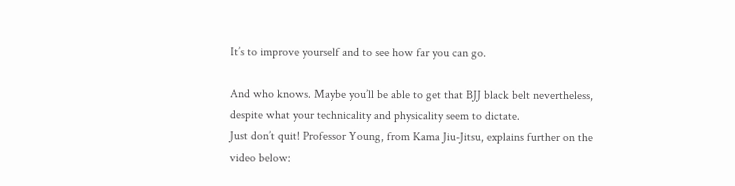It’s to improve yourself and to see how far you can go.

And who knows. Maybe you’ll be able to get that BJJ black belt nevertheless, despite what your technicality and physicality seem to dictate.
Just don’t quit! Professor Young, from Kama Jiu-Jitsu, explains further on the video below: